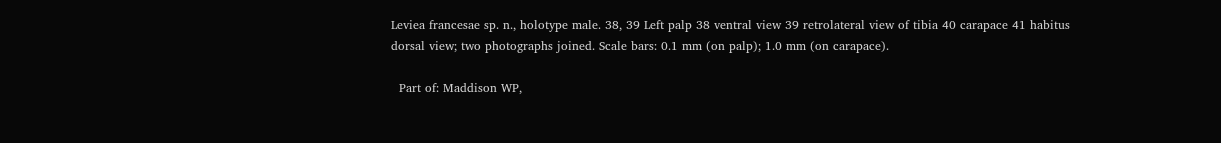Leviea francesae sp. n., holotype male. 38, 39 Left palp 38 ventral view 39 retrolateral view of tibia 40 carapace 41 habitus dorsal view; two photographs joined. Scale bars: 0.1 mm (on palp); 1.0 mm (on carapace).

  Part of: Maddison WP,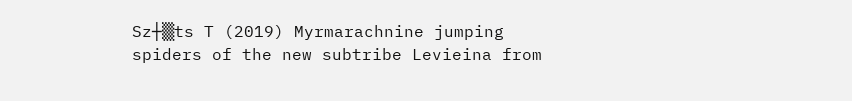Sz┼▒ts T (2019) Myrmarachnine jumping spiders of the new subtribe Levieina from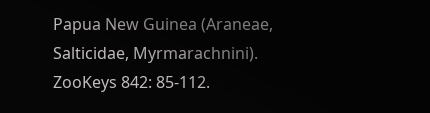Papua New Guinea (Araneae, Salticidae, Myrmarachnini). ZooKeys 842: 85-112.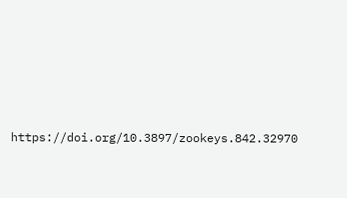https://doi.org/10.3897/zookeys.842.32970